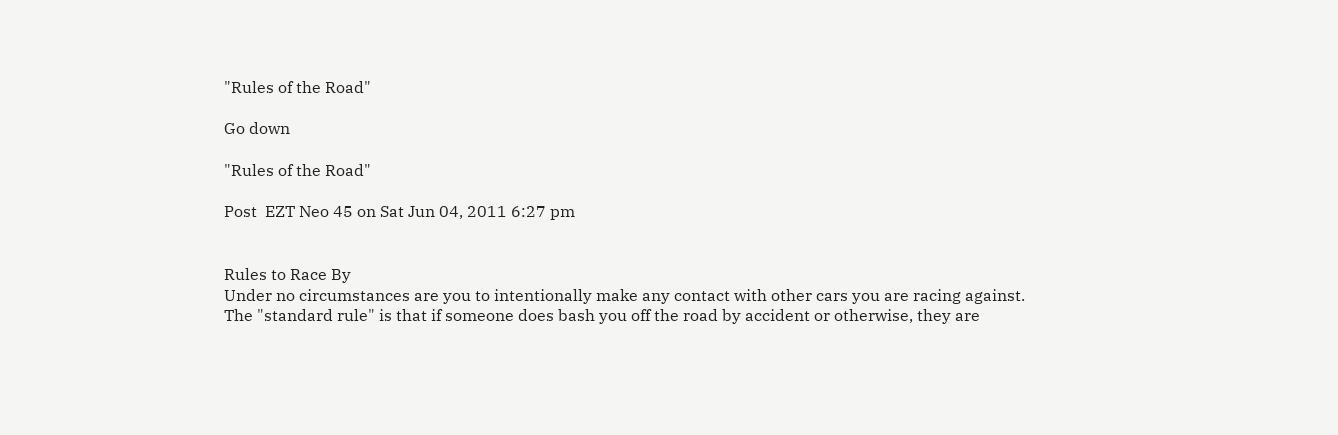"Rules of the Road"

Go down

"Rules of the Road"

Post  EZT Neo 45 on Sat Jun 04, 2011 6:27 pm


Rules to Race By
Under no circumstances are you to intentionally make any contact with other cars you are racing against.
The "standard rule" is that if someone does bash you off the road by accident or otherwise, they are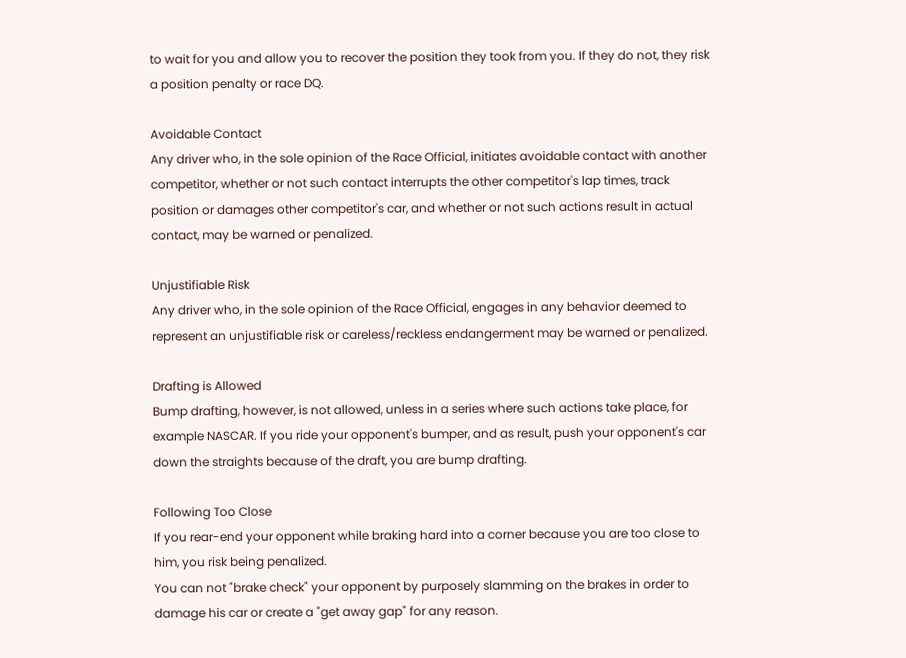to wait for you and allow you to recover the position they took from you. If they do not, they risk a position penalty or race DQ.

Avoidable Contact
Any driver who, in the sole opinion of the Race Official, initiates avoidable contact with another competitor, whether or not such contact interrupts the other competitor's lap times, track position or damages other competitor's car, and whether or not such actions result in actual contact, may be warned or penalized.

Unjustifiable Risk
Any driver who, in the sole opinion of the Race Official, engages in any behavior deemed to represent an unjustifiable risk or careless/reckless endangerment may be warned or penalized.

Drafting is Allowed
Bump drafting, however, is not allowed, unless in a series where such actions take place, for example NASCAR. If you ride your opponent's bumper, and as result, push your opponent's car down the straights because of the draft, you are bump drafting.

Following Too Close
If you rear-end your opponent while braking hard into a corner because you are too close to him, you risk being penalized.
You can not "brake check" your opponent by purposely slamming on the brakes in order to damage his car or create a "get away gap" for any reason.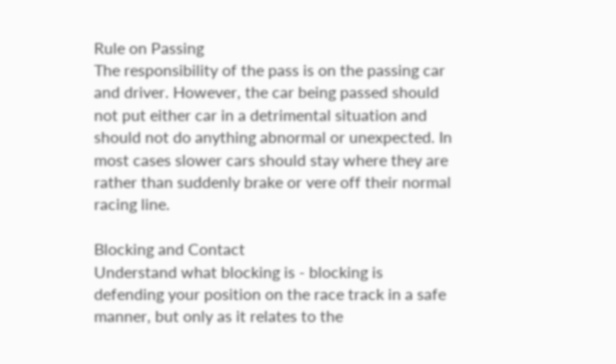Rule on Passing
The responsibility of the pass is on the passing car and driver. However, the car being passed should not put either car in a detrimental situation and should not do anything abnormal or unexpected. In most cases slower cars should stay where they are rather than suddenly brake or vere off their normal racing line.

Blocking and Contact
Understand what blocking is - blocking is defending your position on the race track in a safe manner, but only as it relates to the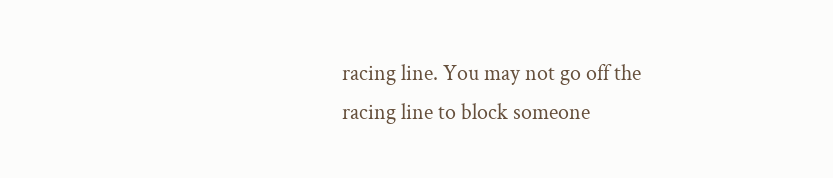racing line. You may not go off the racing line to block someone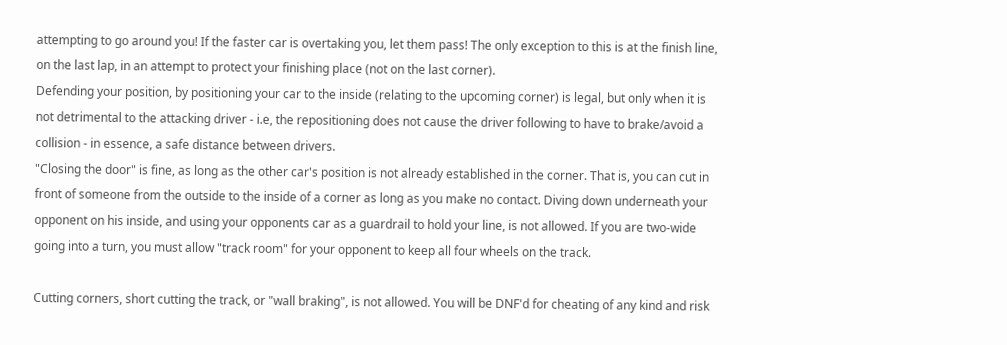attempting to go around you! If the faster car is overtaking you, let them pass! The only exception to this is at the finish line, on the last lap, in an attempt to protect your finishing place (not on the last corner).
Defending your position, by positioning your car to the inside (relating to the upcoming corner) is legal, but only when it is not detrimental to the attacking driver - i.e, the repositioning does not cause the driver following to have to brake/avoid a collision - in essence, a safe distance between drivers.
"Closing the door" is fine, as long as the other car's position is not already established in the corner. That is, you can cut in front of someone from the outside to the inside of a corner as long as you make no contact. Diving down underneath your opponent on his inside, and using your opponents car as a guardrail to hold your line, is not allowed. If you are two-wide going into a turn, you must allow "track room" for your opponent to keep all four wheels on the track.

Cutting corners, short cutting the track, or "wall braking", is not allowed. You will be DNF'd for cheating of any kind and risk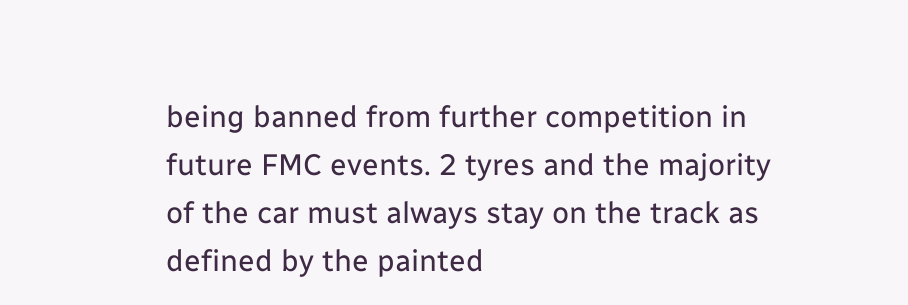being banned from further competition in future FMC events. 2 tyres and the majority of the car must always stay on the track as defined by the painted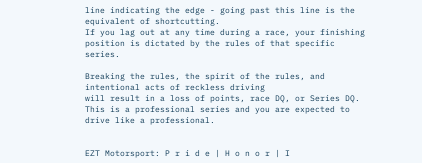line indicating the edge - going past this line is the equivalent of shortcutting.
If you lag out at any time during a race, your finishing position is dictated by the rules of that specific series.

Breaking the rules, the spirit of the rules, and intentional acts of reckless driving
will result in a loss of points, race DQ, or Series DQ.
This is a professional series and you are expected to drive like a professional.


EZT Motorsport: P r i d e | H o n o r | I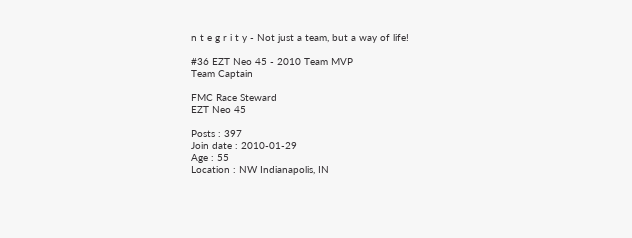n t e g r i t y - Not just a team, but a way of life!

#36 EZT Neo 45 - 2010 Team MVP
Team Captain

FMC Race Steward
EZT Neo 45

Posts : 397
Join date : 2010-01-29
Age : 55
Location : NW Indianapolis, IN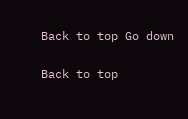Back to top Go down

Back to top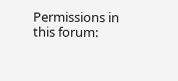Permissions in this forum: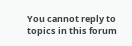You cannot reply to topics in this forum